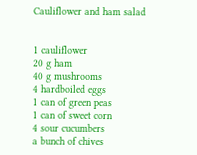Cauliflower and ham salad


1 cauliflower
20 g ham
40 g mushrooms
4 hardboiled eggs
1 can of green peas
1 can of sweet corn
4 sour cucumbers
a bunch of chives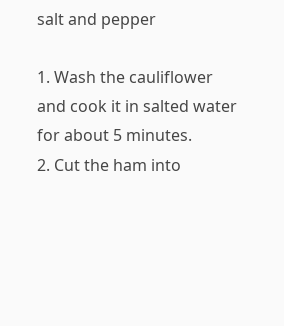salt and pepper

1. Wash the cauliflower and cook it in salted water for about 5 minutes.
2. Cut the ham into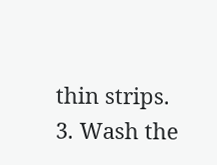thin strips.
3. Wash the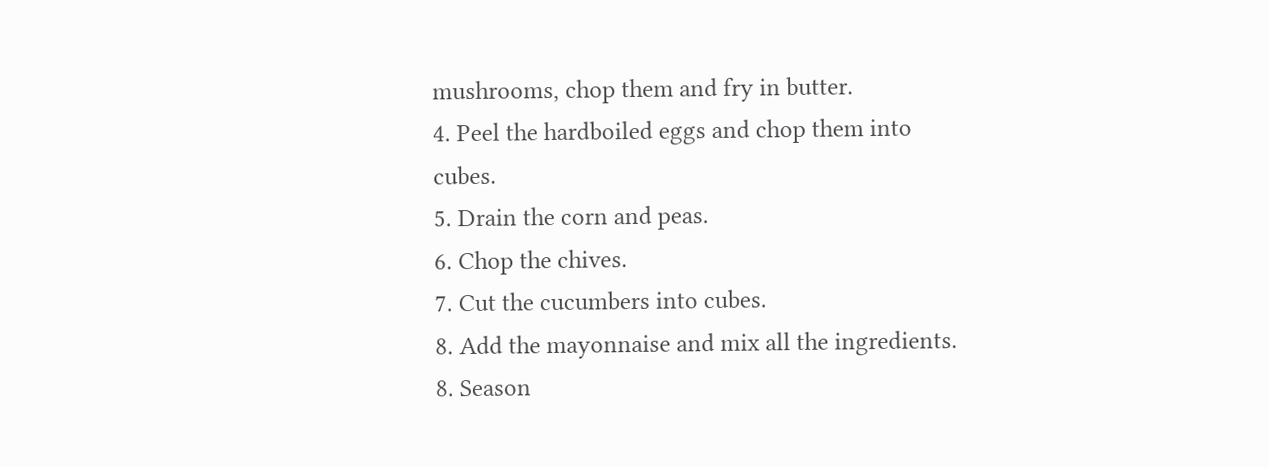mushrooms, chop them and fry in butter.
4. Peel the hardboiled eggs and chop them into cubes.
5. Drain the corn and peas.
6. Chop the chives.
7. Cut the cucumbers into cubes.
8. Add the mayonnaise and mix all the ingredients.
8. Season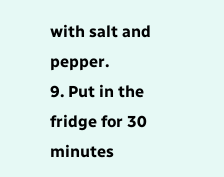with salt and pepper.
9. Put in the fridge for 30 minutes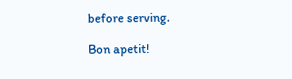before serving.

Bon apetit!